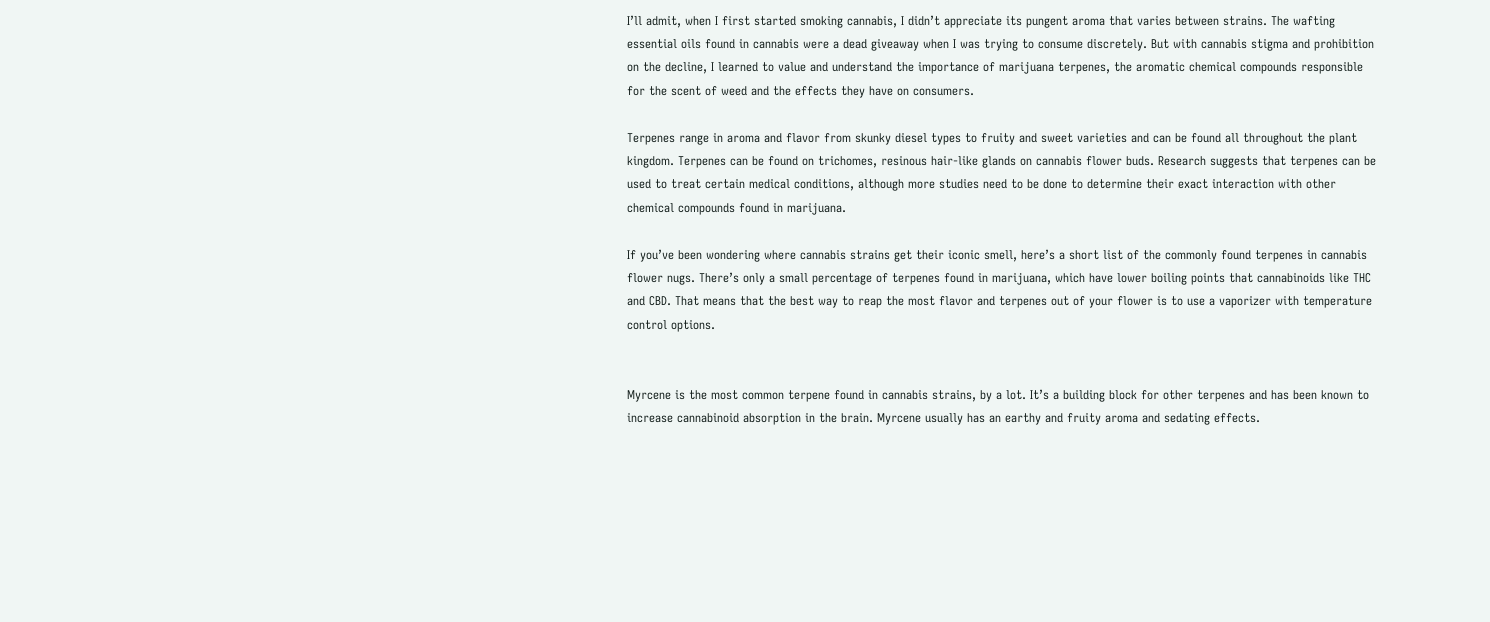I’ll admit, when I first started smoking cannabis, I didn’t appreciate its pungent aroma that varies between strains. The wafting essential oils found in cannabis were a dead giveaway when I was trying to consume discretely. But with cannabis stigma and prohibition on the decline, I learned to value and understand the importance of marijuana terpenes, the aromatic chemical compounds responsible for the scent of weed and the effects they have on consumers.

Terpenes range in aroma and flavor from skunky diesel types to fruity and sweet varieties and can be found all throughout the plant kingdom. Terpenes can be found on trichomes, resinous hair-like glands on cannabis flower buds. Research suggests that terpenes can be used to treat certain medical conditions, although more studies need to be done to determine their exact interaction with other chemical compounds found in marijuana.

If you’ve been wondering where cannabis strains get their iconic smell, here’s a short list of the commonly found terpenes in cannabis flower nugs. There’s only a small percentage of terpenes found in marijuana, which have lower boiling points that cannabinoids like THC and CBD. That means that the best way to reap the most flavor and terpenes out of your flower is to use a vaporizer with temperature control options.


Myrcene is the most common terpene found in cannabis strains, by a lot. It’s a building block for other terpenes and has been known to increase cannabinoid absorption in the brain. Myrcene usually has an earthy and fruity aroma and sedating effects.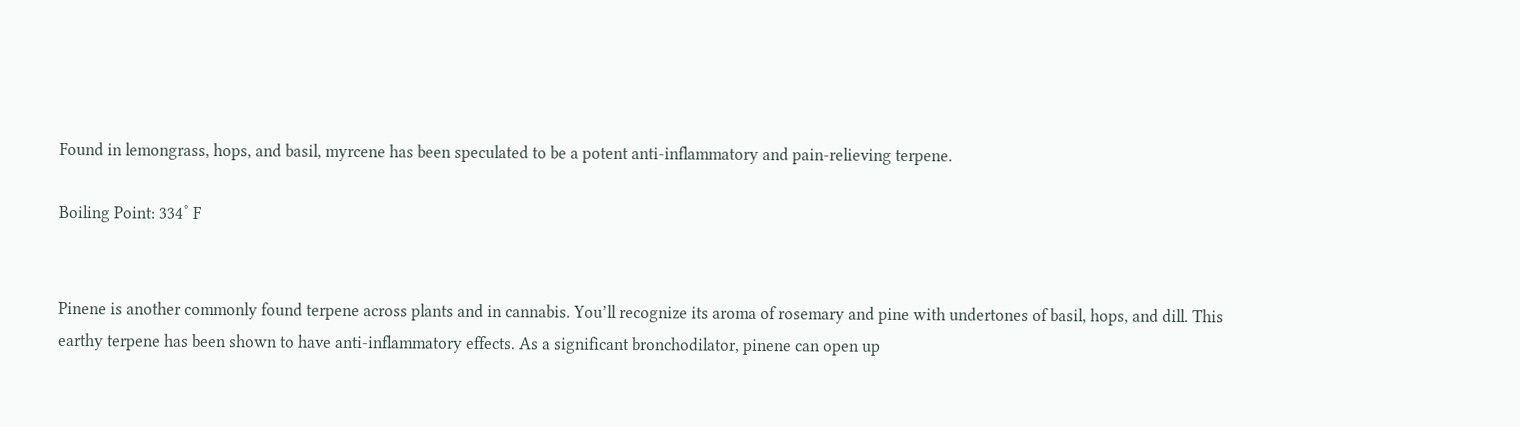Found in lemongrass, hops, and basil, myrcene has been speculated to be a potent anti-inflammatory and pain-relieving terpene.

Boiling Point: 334˚ F


Pinene is another commonly found terpene across plants and in cannabis. You’ll recognize its aroma of rosemary and pine with undertones of basil, hops, and dill. This earthy terpene has been shown to have anti-inflammatory effects. As a significant bronchodilator, pinene can open up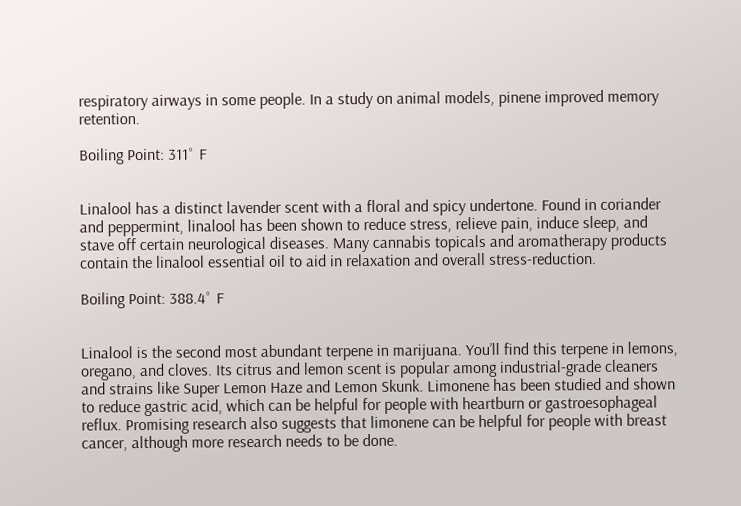respiratory airways in some people. In a study on animal models, pinene improved memory retention.

Boiling Point: 311˚ F


Linalool has a distinct lavender scent with a floral and spicy undertone. Found in coriander and peppermint, linalool has been shown to reduce stress, relieve pain, induce sleep, and stave off certain neurological diseases. Many cannabis topicals and aromatherapy products contain the linalool essential oil to aid in relaxation and overall stress-reduction.

Boiling Point: 388.4˚ F


Linalool is the second most abundant terpene in marijuana. You’ll find this terpene in lemons, oregano, and cloves. Its citrus and lemon scent is popular among industrial-grade cleaners and strains like Super Lemon Haze and Lemon Skunk. Limonene has been studied and shown to reduce gastric acid, which can be helpful for people with heartburn or gastroesophageal reflux. Promising research also suggests that limonene can be helpful for people with breast cancer, although more research needs to be done.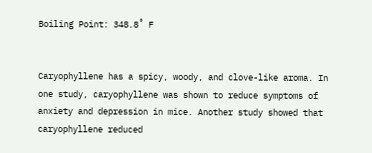Boiling Point: 348.8˚ F


Caryophyllene has a spicy, woody, and clove-like aroma. In one study, caryophyllene was shown to reduce symptoms of anxiety and depression in mice. Another study showed that caryophyllene reduced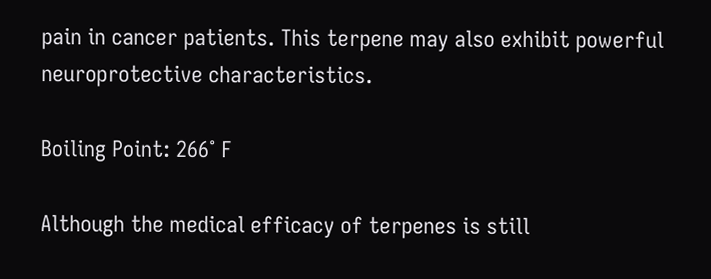pain in cancer patients. This terpene may also exhibit powerful neuroprotective characteristics.

Boiling Point: 266˚ F

Although the medical efficacy of terpenes is still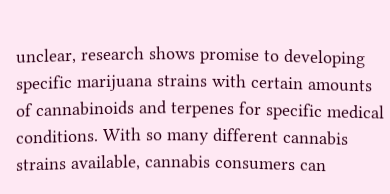unclear, research shows promise to developing specific marijuana strains with certain amounts of cannabinoids and terpenes for specific medical conditions. With so many different cannabis strains available, cannabis consumers can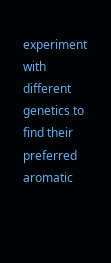experiment with different genetics to find their preferred aromatic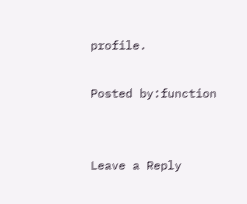profile.

Posted by:function


Leave a Reply